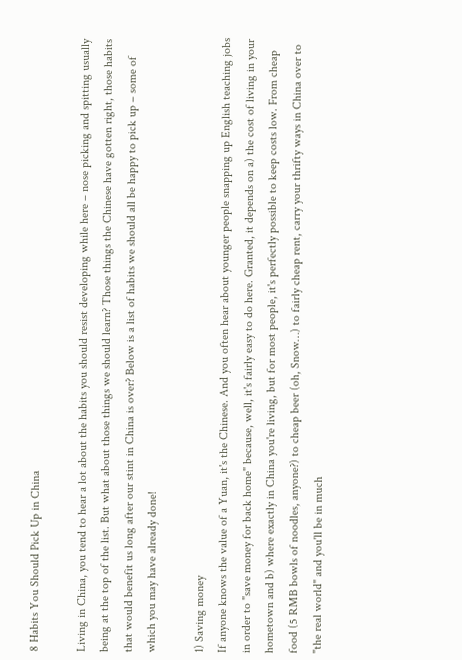8 Habits You Should Pick Up in China

Living in China, you tend to hear a lot about the habits you should resist developing while here – nose picking and spitting usually being at the top of the list. But what about those things we should learn? Those things the Chinese have gotten right, those habits that would benefit us long after our stint in China is over? Below is a list of habits we should all be happy to pick up – some of which you may have already done!

1) Saving money
If anyone knows the value of a Yuan, it's the Chinese. And you often hear about younger people snapping up English teaching jobs in order to "save money for back home" because, well, it's fairly easy to do here. Granted, it depends on a) the cost of living in your hometown and b) where exactly in China you're living, but for most people, it's perfectly possible to keep costs low. From cheap food (5 RMB bowls of noodles, anyone?) to cheap beer (oh, Snow…) to fairly cheap rent, carry your thrifty ways in China over to "the real world" and you'll be in much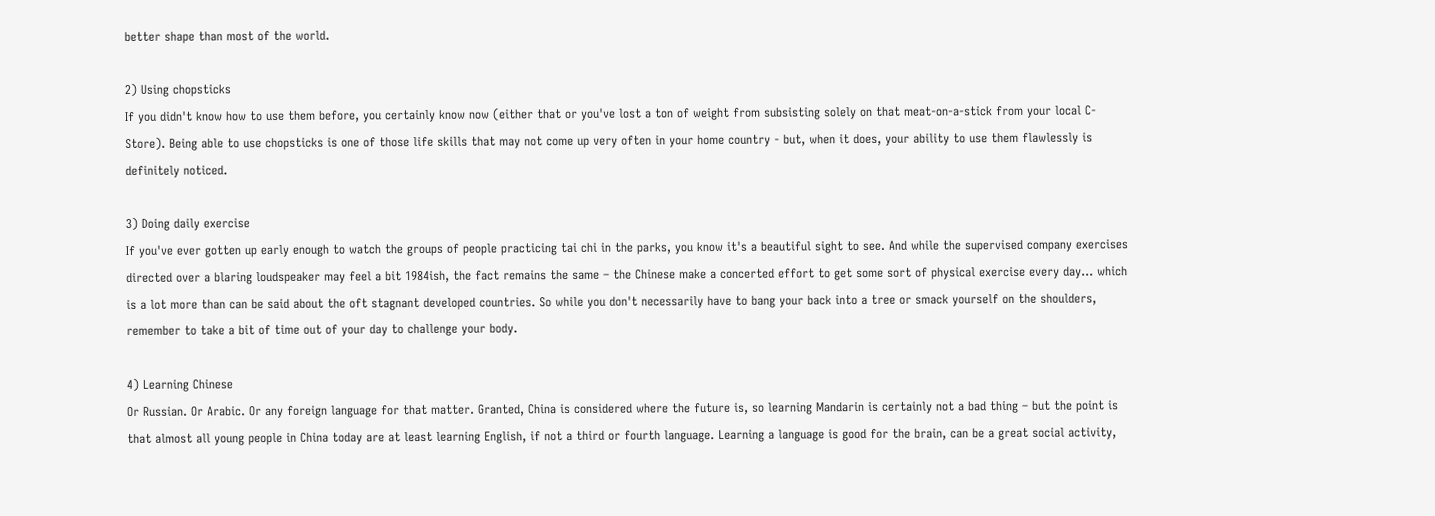better shape than most of the world.

2) Using chopsticks
If you didn't know how to use them before, you certainly know now (either that or you've lost a ton of weight from subsisting solely on that meat-on-a-stick from your local C-Store). Being able to use chopsticks is one of those life skills that may not come up very often in your home country - but, when it does, your ability to use them flawlessly is definitely noticed.

3) Doing daily exercise
If you've ever gotten up early enough to watch the groups of people practicing tai chi in the parks, you know it's a beautiful sight to see. And while the supervised company exercises directed over a blaring loudspeaker may feel a bit 1984ish, the fact remains the same – the Chinese make a concerted effort to get some sort of physical exercise every day… which is a lot more than can be said about the oft stagnant developed countries. So while you don't necessarily have to bang your back into a tree or smack yourself on the shoulders, remember to take a bit of time out of your day to challenge your body.

4) Learning Chinese
Or Russian. Or Arabic. Or any foreign language for that matter. Granted, China is considered where the future is, so learning Mandarin is certainly not a bad thing – but the point is that almost all young people in China today are at least learning English, if not a third or fourth language. Learning a language is good for the brain, can be a great social activity,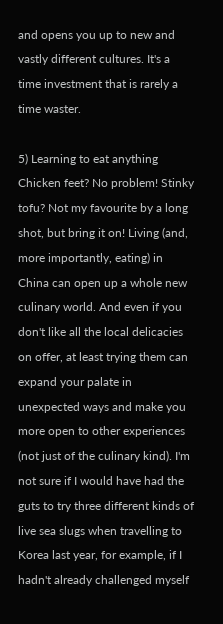and opens you up to new and vastly different cultures. It's a time investment that is rarely a time waster.

5) Learning to eat anything
Chicken feet? No problem! Stinky tofu? Not my favourite by a long shot, but bring it on! Living (and, more importantly, eating) in China can open up a whole new culinary world. And even if you don't like all the local delicacies on offer, at least trying them can expand your palate in unexpected ways and make you more open to other experiences (not just of the culinary kind). I'm not sure if I would have had the guts to try three different kinds of live sea slugs when travelling to Korea last year, for example, if I hadn't already challenged myself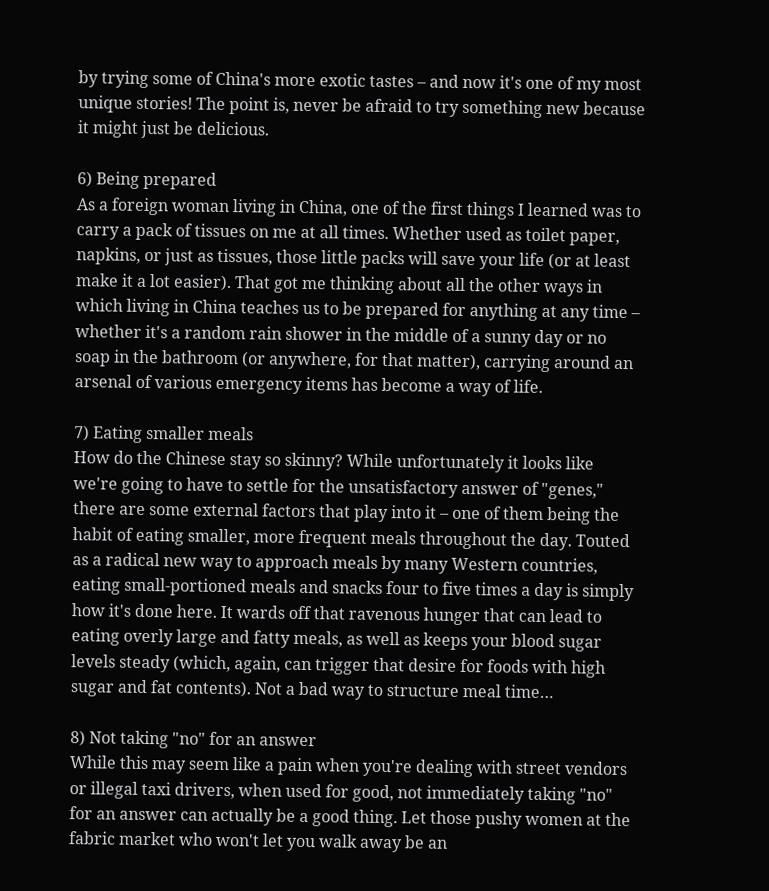by trying some of China's more exotic tastes – and now it's one of my most unique stories! The point is, never be afraid to try something new because it might just be delicious.

6) Being prepared
As a foreign woman living in China, one of the first things I learned was to carry a pack of tissues on me at all times. Whether used as toilet paper, napkins, or just as tissues, those little packs will save your life (or at least make it a lot easier). That got me thinking about all the other ways in which living in China teaches us to be prepared for anything at any time – whether it's a random rain shower in the middle of a sunny day or no soap in the bathroom (or anywhere, for that matter), carrying around an arsenal of various emergency items has become a way of life.

7) Eating smaller meals
How do the Chinese stay so skinny? While unfortunately it looks like we're going to have to settle for the unsatisfactory answer of "genes," there are some external factors that play into it – one of them being the habit of eating smaller, more frequent meals throughout the day. Touted as a radical new way to approach meals by many Western countries, eating small-portioned meals and snacks four to five times a day is simply how it's done here. It wards off that ravenous hunger that can lead to eating overly large and fatty meals, as well as keeps your blood sugar levels steady (which, again, can trigger that desire for foods with high sugar and fat contents). Not a bad way to structure meal time…

8) Not taking "no" for an answer
While this may seem like a pain when you're dealing with street vendors or illegal taxi drivers, when used for good, not immediately taking "no" for an answer can actually be a good thing. Let those pushy women at the fabric market who won't let you walk away be an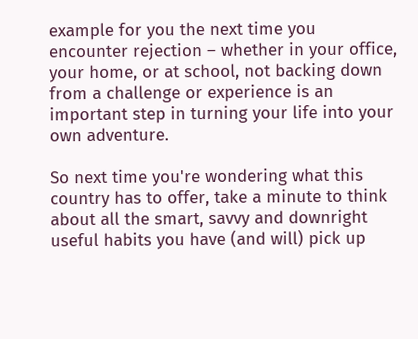example for you the next time you encounter rejection – whether in your office, your home, or at school, not backing down from a challenge or experience is an important step in turning your life into your own adventure.

So next time you're wondering what this country has to offer, take a minute to think about all the smart, savvy and downright useful habits you have (and will) pick up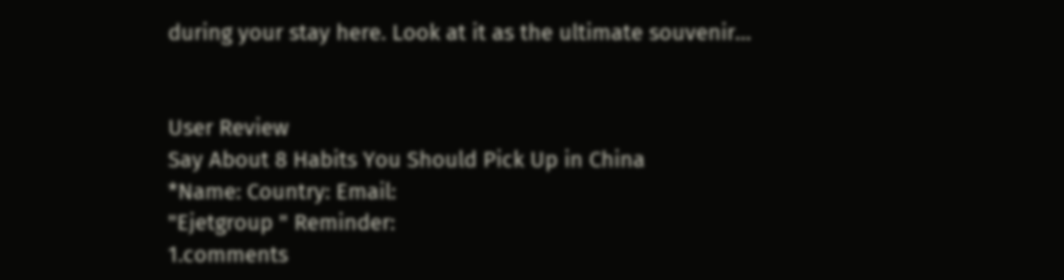during your stay here. Look at it as the ultimate souvenir…


User Review
Say About 8 Habits You Should Pick Up in China
*Name: Country: Email:
"Ejetgroup " Reminder:
1.comments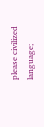please civilized language;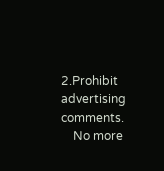2.Prohibit advertising comments.
    No more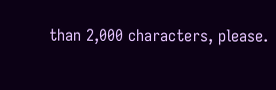than 2,000 characters, please.